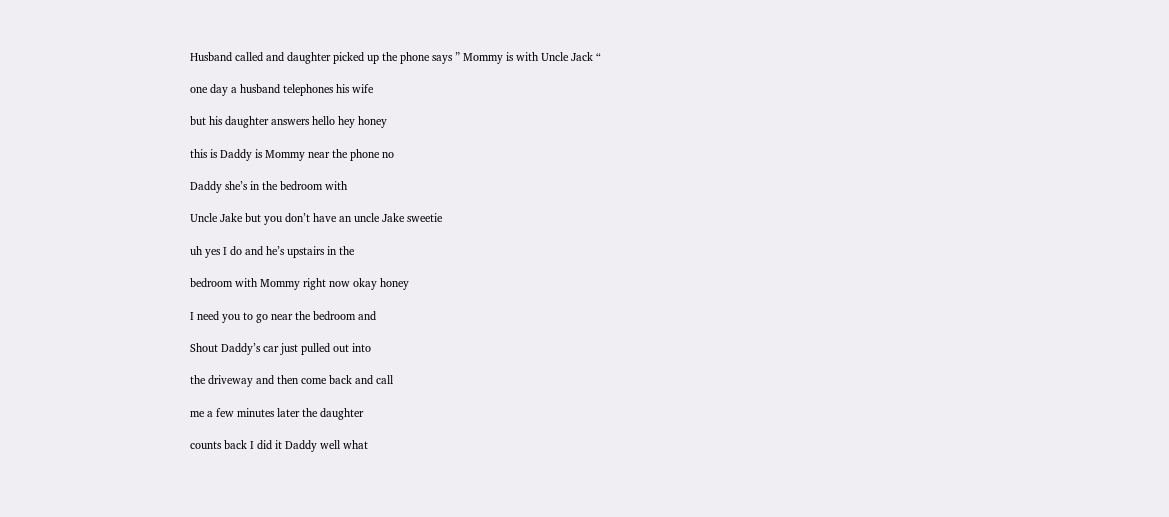Husband called and daughter picked up the phone says ” Mommy is with Uncle Jack “

one day a husband telephones his wife

but his daughter answers hello hey honey

this is Daddy is Mommy near the phone no

Daddy she’s in the bedroom with

Uncle Jake but you don’t have an uncle Jake sweetie

uh yes I do and he’s upstairs in the

bedroom with Mommy right now okay honey

I need you to go near the bedroom and

Shout Daddy’s car just pulled out into

the driveway and then come back and call

me a few minutes later the daughter

counts back I did it Daddy well what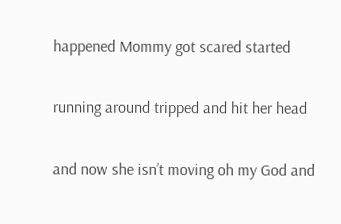happened Mommy got scared started

running around tripped and hit her head

and now she isn’t moving oh my God and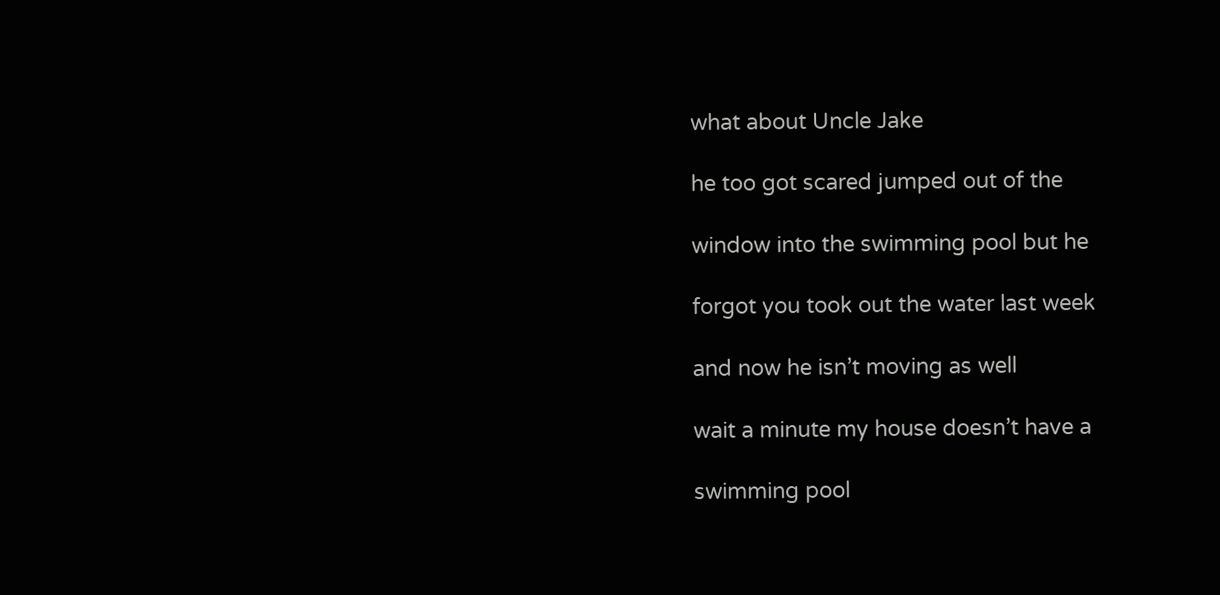what about Uncle Jake

he too got scared jumped out of the

window into the swimming pool but he

forgot you took out the water last week

and now he isn’t moving as well

wait a minute my house doesn’t have a

swimming pool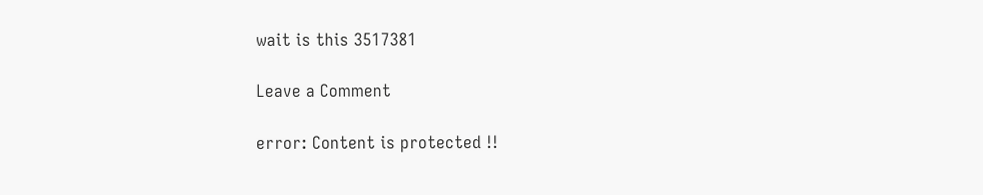wait is this 3517381

Leave a Comment

error: Content is protected !!